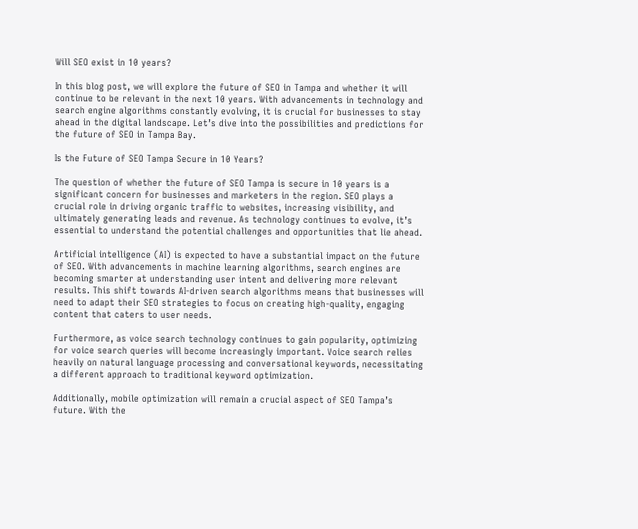Will SEO exist in 10 years?

In this blog post, we will explore the future of SEO in Tampa and whether it will continue to be relevant in the next 10 years. With advancements in technology and search engine algorithms constantly evolving, it is crucial for businesses to stay ahead in the digital landscape. Let’s dive into the possibilities and predictions for the future of SEO in Tampa Bay.

Is the Future of SEO Tampa Secure in 10 Years?

The question of whether the future of SEO Tampa is secure in 10 years is a significant concern for businesses and marketers in the region. SEO plays a crucial role in driving organic traffic to websites, increasing visibility, and ultimately generating leads and revenue. As technology continues to evolve, it’s essential to understand the potential challenges and opportunities that lie ahead.

Artificial intelligence (AI) is expected to have a substantial impact on the future of SEO. With advancements in machine learning algorithms, search engines are becoming smarter at understanding user intent and delivering more relevant results. This shift towards AI-driven search algorithms means that businesses will need to adapt their SEO strategies to focus on creating high-quality, engaging content that caters to user needs.

Furthermore, as voice search technology continues to gain popularity, optimizing for voice search queries will become increasingly important. Voice search relies heavily on natural language processing and conversational keywords, necessitating a different approach to traditional keyword optimization.

Additionally, mobile optimization will remain a crucial aspect of SEO Tampa’s future. With the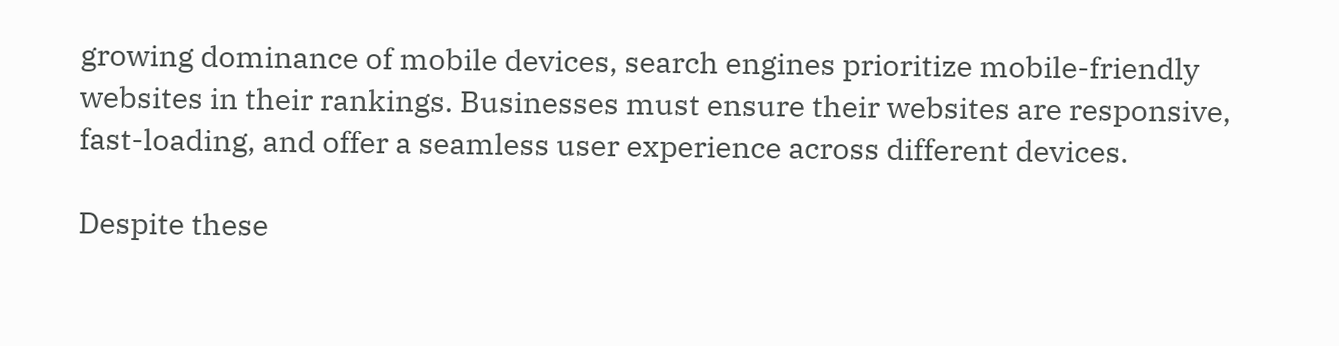growing dominance of mobile devices, search engines prioritize mobile-friendly websites in their rankings. Businesses must ensure their websites are responsive, fast-loading, and offer a seamless user experience across different devices.

Despite these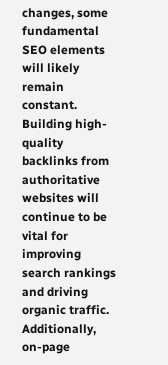changes, some fundamental SEO elements will likely remain constant. Building high-quality backlinks from authoritative websites will continue to be vital for improving search rankings and driving organic traffic. Additionally, on-page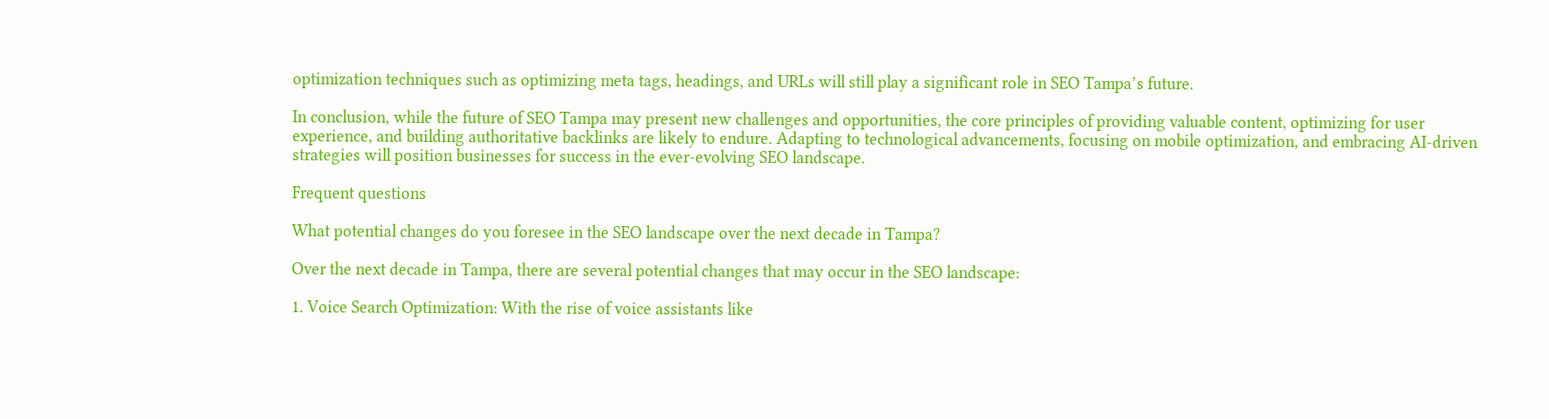optimization techniques such as optimizing meta tags, headings, and URLs will still play a significant role in SEO Tampa’s future.

In conclusion, while the future of SEO Tampa may present new challenges and opportunities, the core principles of providing valuable content, optimizing for user experience, and building authoritative backlinks are likely to endure. Adapting to technological advancements, focusing on mobile optimization, and embracing AI-driven strategies will position businesses for success in the ever-evolving SEO landscape.

Frequent questions

What potential changes do you foresee in the SEO landscape over the next decade in Tampa?

Over the next decade in Tampa, there are several potential changes that may occur in the SEO landscape:

1. Voice Search Optimization: With the rise of voice assistants like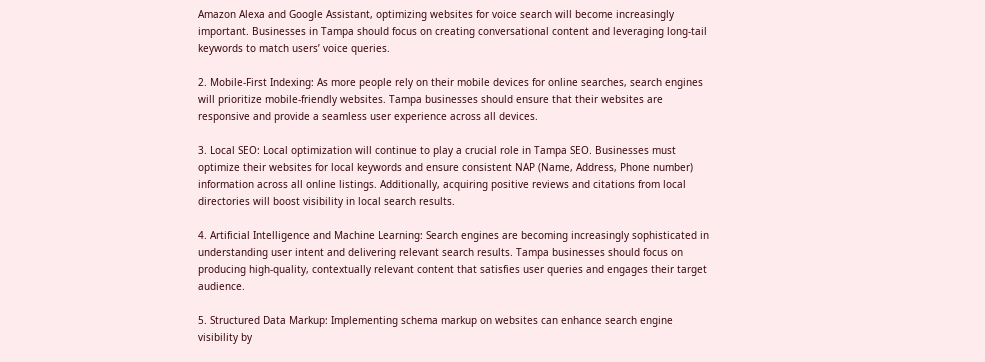Amazon Alexa and Google Assistant, optimizing websites for voice search will become increasingly important. Businesses in Tampa should focus on creating conversational content and leveraging long-tail keywords to match users’ voice queries.

2. Mobile-First Indexing: As more people rely on their mobile devices for online searches, search engines will prioritize mobile-friendly websites. Tampa businesses should ensure that their websites are responsive and provide a seamless user experience across all devices.

3. Local SEO: Local optimization will continue to play a crucial role in Tampa SEO. Businesses must optimize their websites for local keywords and ensure consistent NAP (Name, Address, Phone number) information across all online listings. Additionally, acquiring positive reviews and citations from local directories will boost visibility in local search results.

4. Artificial Intelligence and Machine Learning: Search engines are becoming increasingly sophisticated in understanding user intent and delivering relevant search results. Tampa businesses should focus on producing high-quality, contextually relevant content that satisfies user queries and engages their target audience.

5. Structured Data Markup: Implementing schema markup on websites can enhance search engine visibility by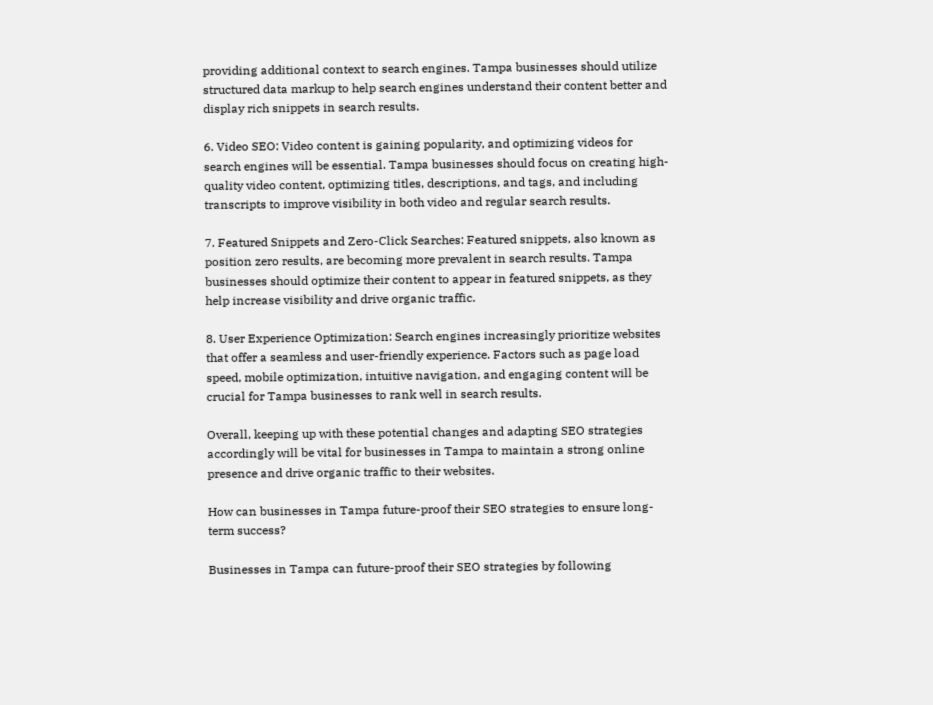providing additional context to search engines. Tampa businesses should utilize structured data markup to help search engines understand their content better and display rich snippets in search results.

6. Video SEO: Video content is gaining popularity, and optimizing videos for search engines will be essential. Tampa businesses should focus on creating high-quality video content, optimizing titles, descriptions, and tags, and including transcripts to improve visibility in both video and regular search results.

7. Featured Snippets and Zero-Click Searches: Featured snippets, also known as position zero results, are becoming more prevalent in search results. Tampa businesses should optimize their content to appear in featured snippets, as they help increase visibility and drive organic traffic.

8. User Experience Optimization: Search engines increasingly prioritize websites that offer a seamless and user-friendly experience. Factors such as page load speed, mobile optimization, intuitive navigation, and engaging content will be crucial for Tampa businesses to rank well in search results.

Overall, keeping up with these potential changes and adapting SEO strategies accordingly will be vital for businesses in Tampa to maintain a strong online presence and drive organic traffic to their websites.

How can businesses in Tampa future-proof their SEO strategies to ensure long-term success?

Businesses in Tampa can future-proof their SEO strategies by following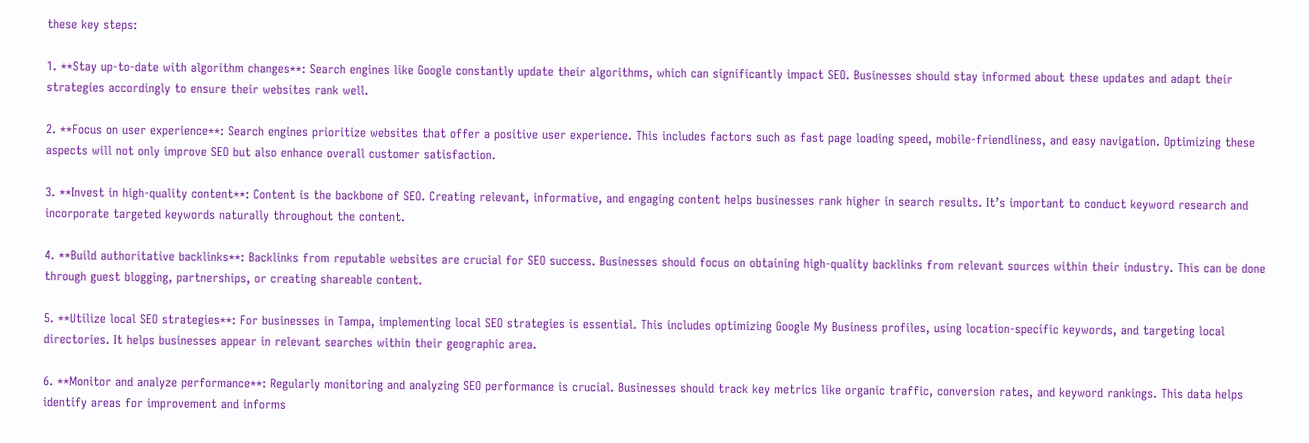these key steps:

1. **Stay up-to-date with algorithm changes**: Search engines like Google constantly update their algorithms, which can significantly impact SEO. Businesses should stay informed about these updates and adapt their strategies accordingly to ensure their websites rank well.

2. **Focus on user experience**: Search engines prioritize websites that offer a positive user experience. This includes factors such as fast page loading speed, mobile-friendliness, and easy navigation. Optimizing these aspects will not only improve SEO but also enhance overall customer satisfaction.

3. **Invest in high-quality content**: Content is the backbone of SEO. Creating relevant, informative, and engaging content helps businesses rank higher in search results. It’s important to conduct keyword research and incorporate targeted keywords naturally throughout the content.

4. **Build authoritative backlinks**: Backlinks from reputable websites are crucial for SEO success. Businesses should focus on obtaining high-quality backlinks from relevant sources within their industry. This can be done through guest blogging, partnerships, or creating shareable content.

5. **Utilize local SEO strategies**: For businesses in Tampa, implementing local SEO strategies is essential. This includes optimizing Google My Business profiles, using location-specific keywords, and targeting local directories. It helps businesses appear in relevant searches within their geographic area.

6. **Monitor and analyze performance**: Regularly monitoring and analyzing SEO performance is crucial. Businesses should track key metrics like organic traffic, conversion rates, and keyword rankings. This data helps identify areas for improvement and informs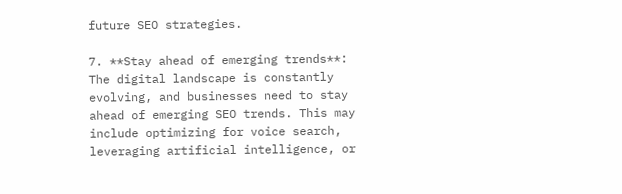future SEO strategies.

7. **Stay ahead of emerging trends**: The digital landscape is constantly evolving, and businesses need to stay ahead of emerging SEO trends. This may include optimizing for voice search, leveraging artificial intelligence, or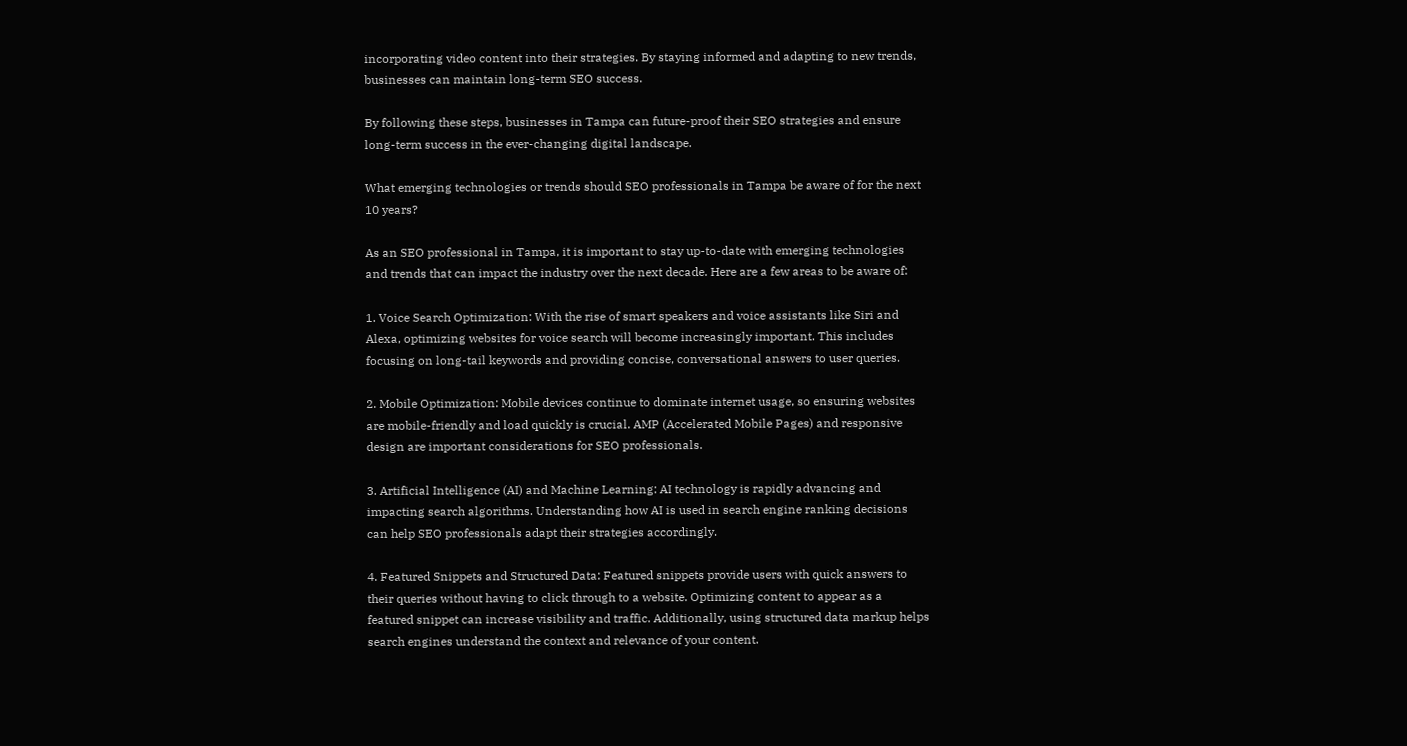incorporating video content into their strategies. By staying informed and adapting to new trends, businesses can maintain long-term SEO success.

By following these steps, businesses in Tampa can future-proof their SEO strategies and ensure long-term success in the ever-changing digital landscape.

What emerging technologies or trends should SEO professionals in Tampa be aware of for the next 10 years?

As an SEO professional in Tampa, it is important to stay up-to-date with emerging technologies and trends that can impact the industry over the next decade. Here are a few areas to be aware of:

1. Voice Search Optimization: With the rise of smart speakers and voice assistants like Siri and Alexa, optimizing websites for voice search will become increasingly important. This includes focusing on long-tail keywords and providing concise, conversational answers to user queries.

2. Mobile Optimization: Mobile devices continue to dominate internet usage, so ensuring websites are mobile-friendly and load quickly is crucial. AMP (Accelerated Mobile Pages) and responsive design are important considerations for SEO professionals.

3. Artificial Intelligence (AI) and Machine Learning: AI technology is rapidly advancing and impacting search algorithms. Understanding how AI is used in search engine ranking decisions can help SEO professionals adapt their strategies accordingly.

4. Featured Snippets and Structured Data: Featured snippets provide users with quick answers to their queries without having to click through to a website. Optimizing content to appear as a featured snippet can increase visibility and traffic. Additionally, using structured data markup helps search engines understand the context and relevance of your content.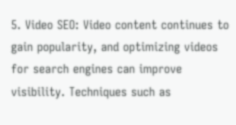5. Video SEO: Video content continues to gain popularity, and optimizing videos for search engines can improve visibility. Techniques such as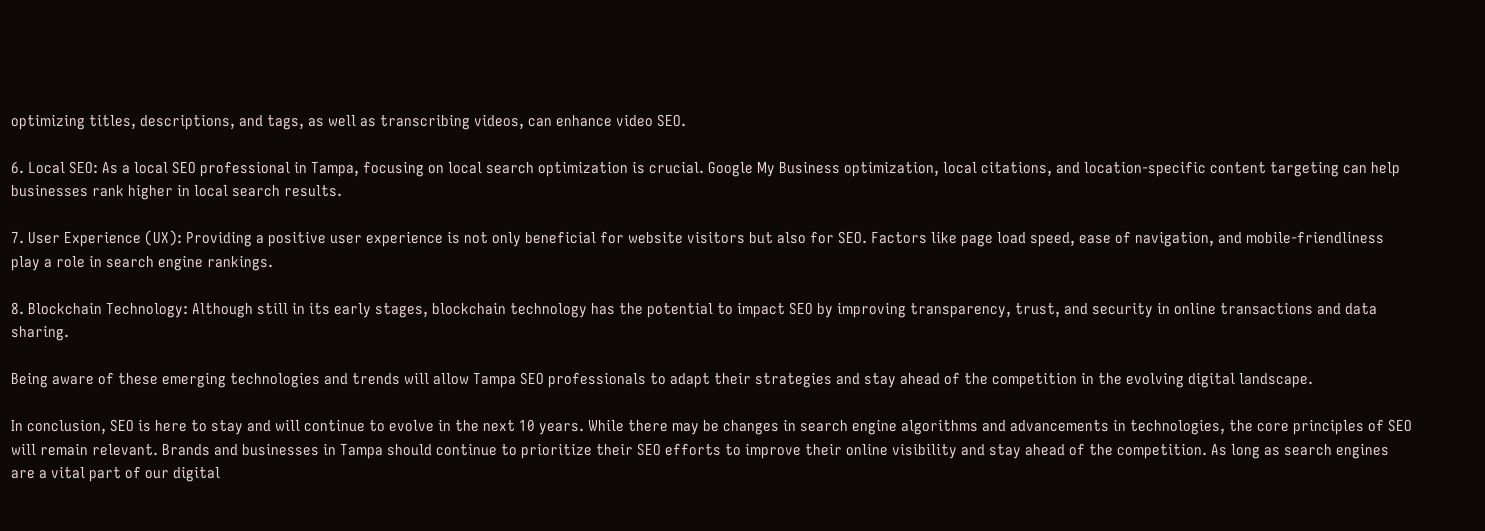optimizing titles, descriptions, and tags, as well as transcribing videos, can enhance video SEO.

6. Local SEO: As a local SEO professional in Tampa, focusing on local search optimization is crucial. Google My Business optimization, local citations, and location-specific content targeting can help businesses rank higher in local search results.

7. User Experience (UX): Providing a positive user experience is not only beneficial for website visitors but also for SEO. Factors like page load speed, ease of navigation, and mobile-friendliness play a role in search engine rankings.

8. Blockchain Technology: Although still in its early stages, blockchain technology has the potential to impact SEO by improving transparency, trust, and security in online transactions and data sharing.

Being aware of these emerging technologies and trends will allow Tampa SEO professionals to adapt their strategies and stay ahead of the competition in the evolving digital landscape.

In conclusion, SEO is here to stay and will continue to evolve in the next 10 years. While there may be changes in search engine algorithms and advancements in technologies, the core principles of SEO will remain relevant. Brands and businesses in Tampa should continue to prioritize their SEO efforts to improve their online visibility and stay ahead of the competition. As long as search engines are a vital part of our digital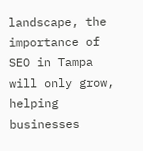landscape, the importance of SEO in Tampa will only grow, helping businesses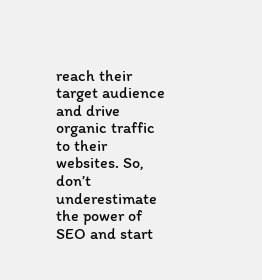reach their target audience and drive organic traffic to their websites. So, don’t underestimate the power of SEO and start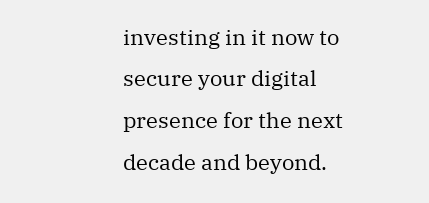investing in it now to secure your digital presence for the next decade and beyond.